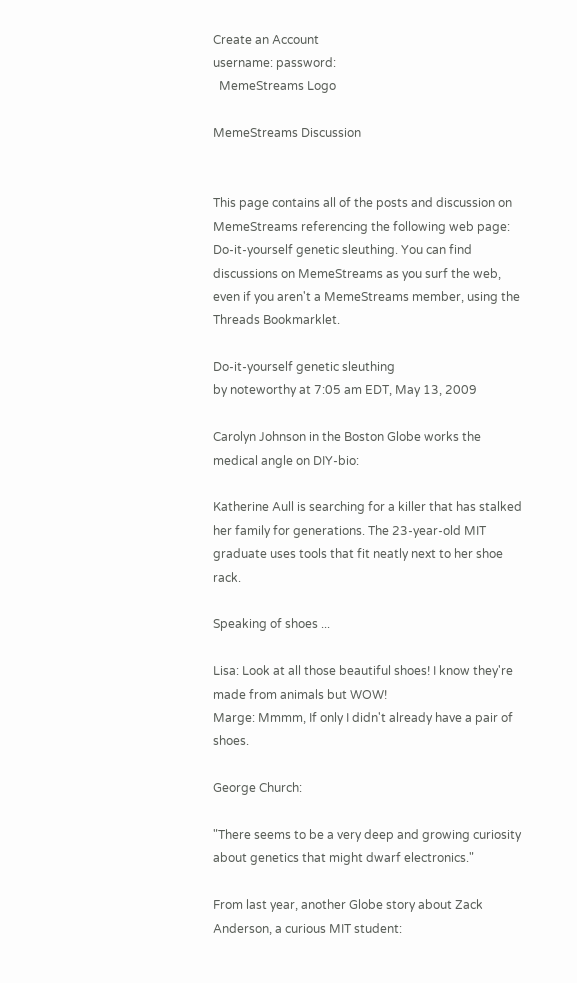Create an Account
username: password:
  MemeStreams Logo

MemeStreams Discussion


This page contains all of the posts and discussion on MemeStreams referencing the following web page: Do-it-yourself genetic sleuthing. You can find discussions on MemeStreams as you surf the web, even if you aren't a MemeStreams member, using the Threads Bookmarklet.

Do-it-yourself genetic sleuthing
by noteworthy at 7:05 am EDT, May 13, 2009

Carolyn Johnson in the Boston Globe works the medical angle on DIY-bio:

Katherine Aull is searching for a killer that has stalked her family for generations. The 23-year-old MIT graduate uses tools that fit neatly next to her shoe rack.

Speaking of shoes ...

Lisa: Look at all those beautiful shoes! I know they're made from animals but WOW!
Marge: Mmmm, If only I didn't already have a pair of shoes.

George Church:

"There seems to be a very deep and growing curiosity about genetics that might dwarf electronics."

From last year, another Globe story about Zack Anderson, a curious MIT student: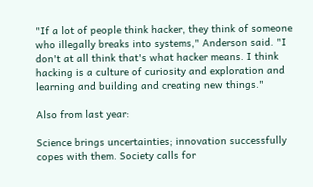"If a lot of people think hacker, they think of someone who illegally breaks into systems," Anderson said. "I don't at all think that's what hacker means. I think hacking is a culture of curiosity and exploration and learning and building and creating new things."

Also from last year:

Science brings uncertainties; innovation successfully copes with them. Society calls for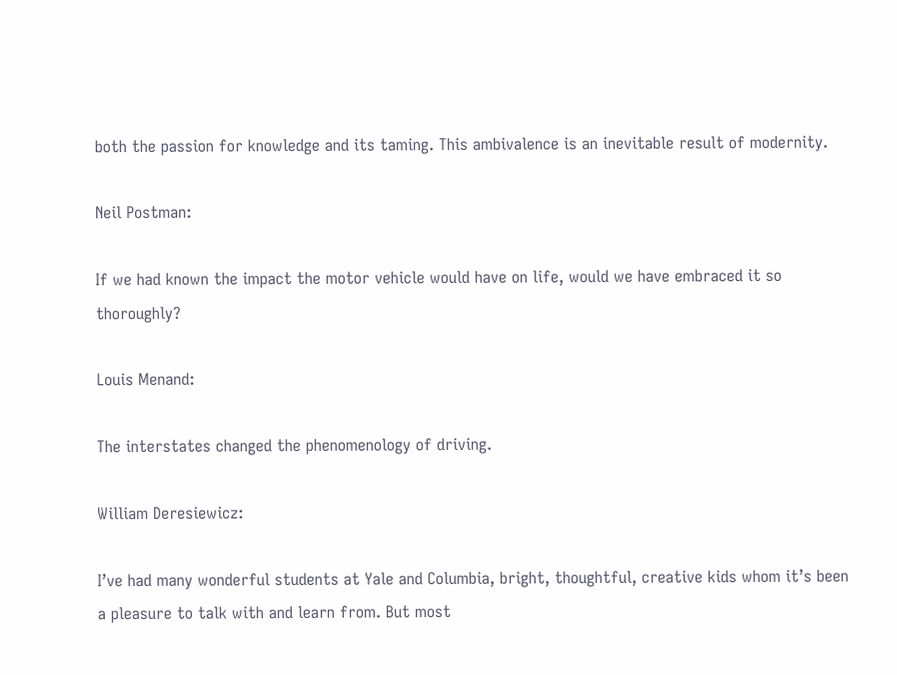both the passion for knowledge and its taming. This ambivalence is an inevitable result of modernity.

Neil Postman:

If we had known the impact the motor vehicle would have on life, would we have embraced it so thoroughly?

Louis Menand:

The interstates changed the phenomenology of driving.

William Deresiewicz:

I’ve had many wonderful students at Yale and Columbia, bright, thoughtful, creative kids whom it’s been a pleasure to talk with and learn from. But most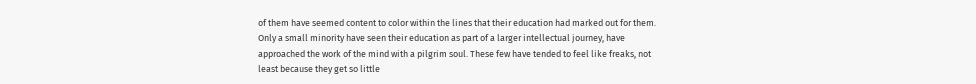of them have seemed content to color within the lines that their education had marked out for them. Only a small minority have seen their education as part of a larger intellectual journey, have approached the work of the mind with a pilgrim soul. These few have tended to feel like freaks, not least because they get so little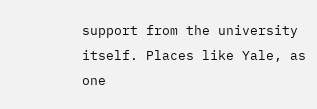support from the university itself. Places like Yale, as one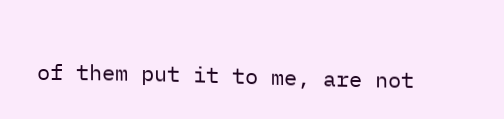of them put it to me, are not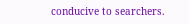conducive to searchers.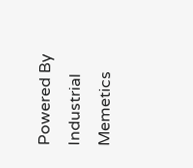Powered By Industrial Memetics